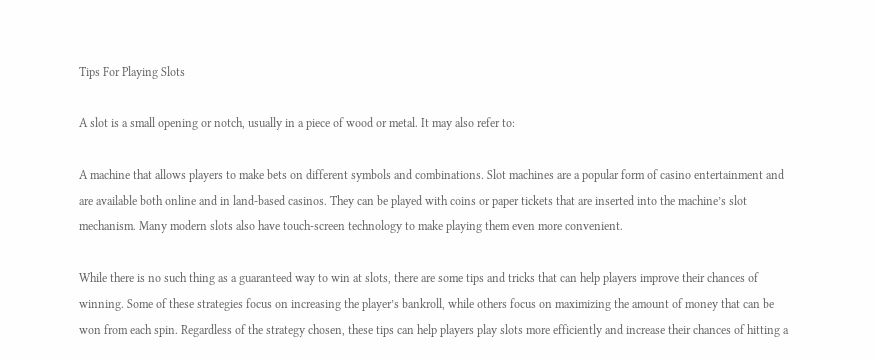Tips For Playing Slots

A slot is a small opening or notch, usually in a piece of wood or metal. It may also refer to:

A machine that allows players to make bets on different symbols and combinations. Slot machines are a popular form of casino entertainment and are available both online and in land-based casinos. They can be played with coins or paper tickets that are inserted into the machine’s slot mechanism. Many modern slots also have touch-screen technology to make playing them even more convenient.

While there is no such thing as a guaranteed way to win at slots, there are some tips and tricks that can help players improve their chances of winning. Some of these strategies focus on increasing the player’s bankroll, while others focus on maximizing the amount of money that can be won from each spin. Regardless of the strategy chosen, these tips can help players play slots more efficiently and increase their chances of hitting a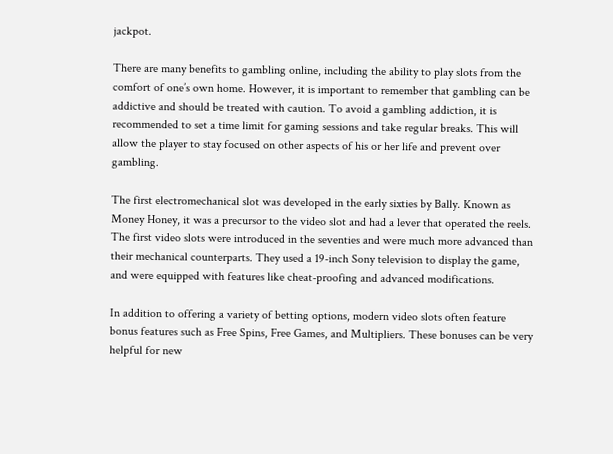jackpot.

There are many benefits to gambling online, including the ability to play slots from the comfort of one’s own home. However, it is important to remember that gambling can be addictive and should be treated with caution. To avoid a gambling addiction, it is recommended to set a time limit for gaming sessions and take regular breaks. This will allow the player to stay focused on other aspects of his or her life and prevent over gambling.

The first electromechanical slot was developed in the early sixties by Bally. Known as Money Honey, it was a precursor to the video slot and had a lever that operated the reels. The first video slots were introduced in the seventies and were much more advanced than their mechanical counterparts. They used a 19-inch Sony television to display the game, and were equipped with features like cheat-proofing and advanced modifications.

In addition to offering a variety of betting options, modern video slots often feature bonus features such as Free Spins, Free Games, and Multipliers. These bonuses can be very helpful for new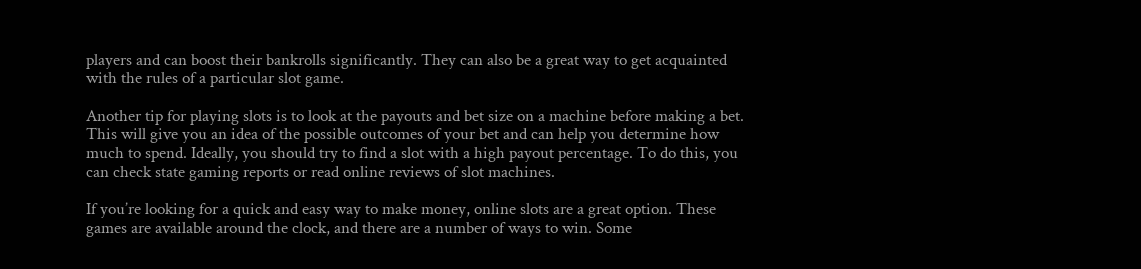players and can boost their bankrolls significantly. They can also be a great way to get acquainted with the rules of a particular slot game.

Another tip for playing slots is to look at the payouts and bet size on a machine before making a bet. This will give you an idea of the possible outcomes of your bet and can help you determine how much to spend. Ideally, you should try to find a slot with a high payout percentage. To do this, you can check state gaming reports or read online reviews of slot machines.

If you’re looking for a quick and easy way to make money, online slots are a great option. These games are available around the clock, and there are a number of ways to win. Some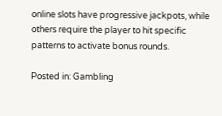online slots have progressive jackpots, while others require the player to hit specific patterns to activate bonus rounds.

Posted in: Gambling